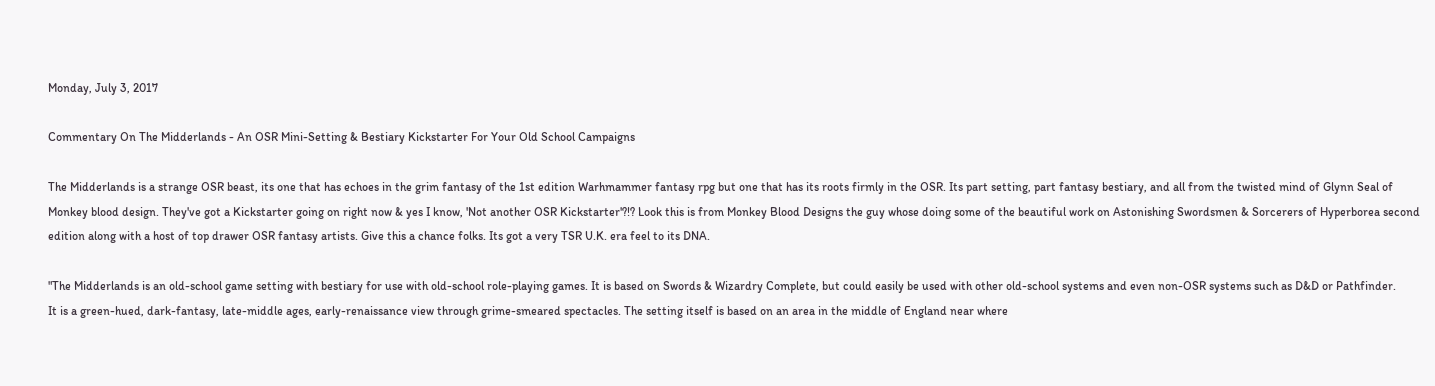Monday, July 3, 2017

Commentary On The Midderlands - An OSR Mini-Setting & Bestiary Kickstarter For Your Old School Campaigns

The Midderlands is a strange OSR beast, its one that has echoes in the grim fantasy of the 1st edition Warhmammer fantasy rpg but one that has its roots firmly in the OSR. Its part setting, part fantasy bestiary, and all from the twisted mind of Glynn Seal of Monkey blood design. They've got a Kickstarter going on right now & yes I know, 'Not another OSR Kickstarter'?!? Look this is from Monkey Blood Designs the guy whose doing some of the beautiful work on Astonishing Swordsmen & Sorcerers of Hyperborea second edition along with a host of top drawer OSR fantasy artists. Give this a chance folks. Its got a very TSR U.K. era feel to its DNA.

"The Midderlands is an old-school game setting with bestiary for use with old-school role-playing games. It is based on Swords & Wizardry Complete, but could easily be used with other old-school systems and even non-OSR systems such as D&D or Pathfinder.
It is a green-hued, dark-fantasy, late-middle ages, early-renaissance view through grime-smeared spectacles. The setting itself is based on an area in the middle of England near where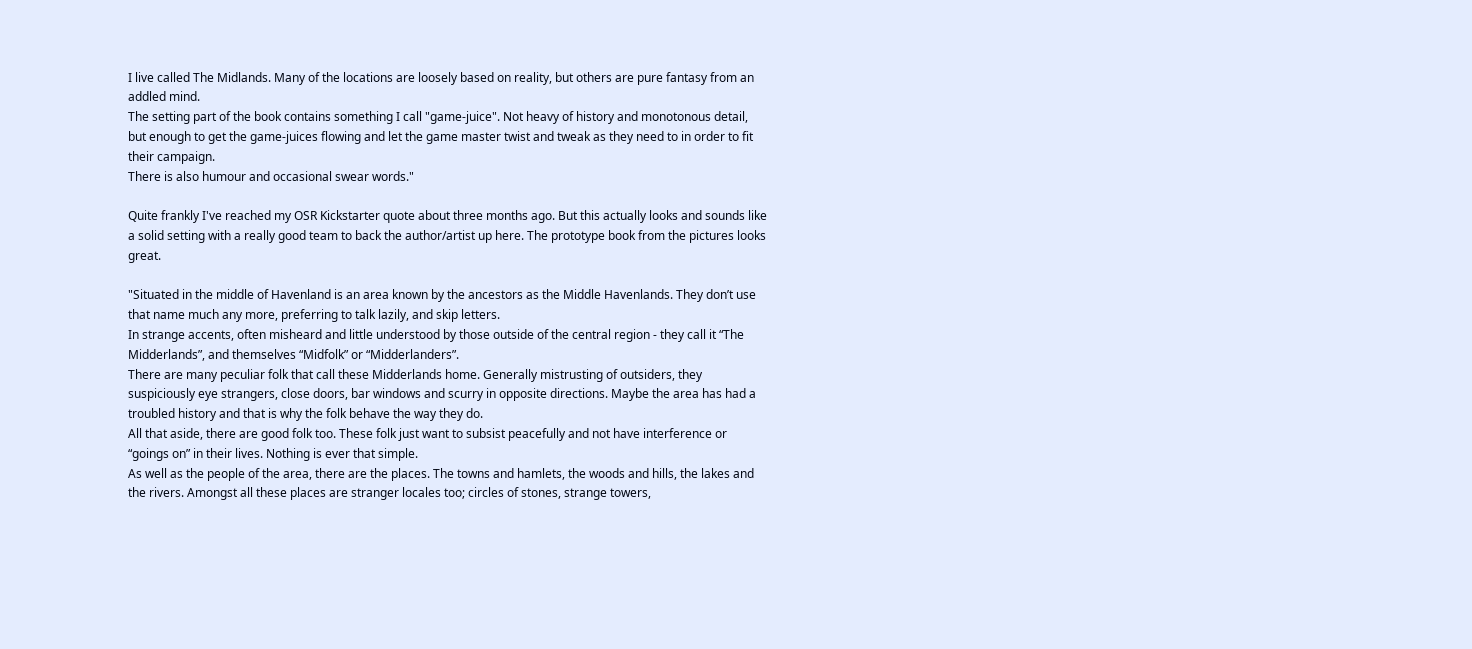I live called The Midlands. Many of the locations are loosely based on reality, but others are pure fantasy from an addled mind.
The setting part of the book contains something I call "game-juice". Not heavy of history and monotonous detail, but enough to get the game-juices flowing and let the game master twist and tweak as they need to in order to fit their campaign.
There is also humour and occasional swear words."

Quite frankly I've reached my OSR Kickstarter quote about three months ago. But this actually looks and sounds like a solid setting with a really good team to back the author/artist up here. The prototype book from the pictures looks great.

"Situated in the middle of Havenland is an area known by the ancestors as the Middle Havenlands. They don’t use that name much any more, preferring to talk lazily, and skip letters.
In strange accents, often misheard and little understood by those outside of the central region - they call it “The Midderlands”, and themselves “Midfolk” or “Midderlanders”.
There are many peculiar folk that call these Midderlands home. Generally mistrusting of outsiders, they suspiciously eye strangers, close doors, bar windows and scurry in opposite directions. Maybe the area has had a troubled history and that is why the folk behave the way they do.
All that aside, there are good folk too. These folk just want to subsist peacefully and not have interference or “goings on” in their lives. Nothing is ever that simple.
As well as the people of the area, there are the places. The towns and hamlets, the woods and hills, the lakes and the rivers. Amongst all these places are stranger locales too; circles of stones, strange towers,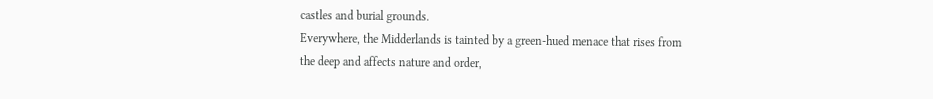castles and burial grounds.
Everywhere, the Midderlands is tainted by a green-hued menace that rises from the deep and affects nature and order,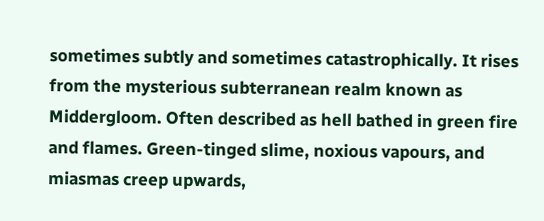sometimes subtly and sometimes catastrophically. It rises from the mysterious subterranean realm known as Middergloom. Often described as hell bathed in green fire and flames. Green-tinged slime, noxious vapours, and miasmas creep upwards,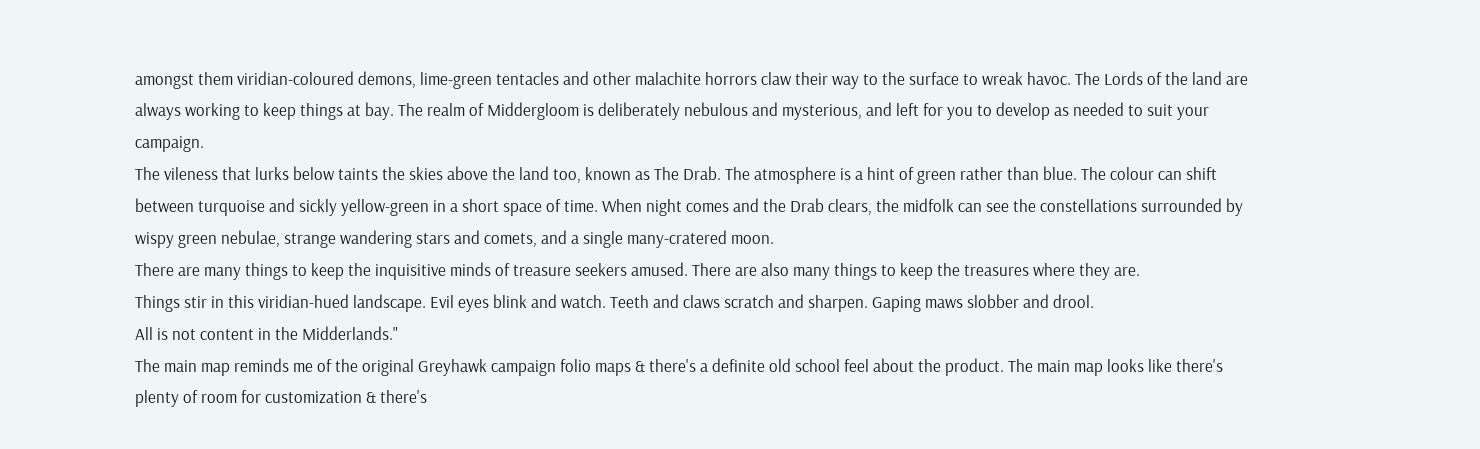amongst them viridian-coloured demons, lime-green tentacles and other malachite horrors claw their way to the surface to wreak havoc. The Lords of the land are always working to keep things at bay. The realm of Middergloom is deliberately nebulous and mysterious, and left for you to develop as needed to suit your campaign.
The vileness that lurks below taints the skies above the land too, known as The Drab. The atmosphere is a hint of green rather than blue. The colour can shift between turquoise and sickly yellow-green in a short space of time. When night comes and the Drab clears, the midfolk can see the constellations surrounded by wispy green nebulae, strange wandering stars and comets, and a single many-cratered moon.
There are many things to keep the inquisitive minds of treasure seekers amused. There are also many things to keep the treasures where they are.
Things stir in this viridian-hued landscape. Evil eyes blink and watch. Teeth and claws scratch and sharpen. Gaping maws slobber and drool.
All is not content in the Midderlands."
The main map reminds me of the original Greyhawk campaign folio maps & there's a definite old school feel about the product. The main map looks like there's plenty of room for customization & there's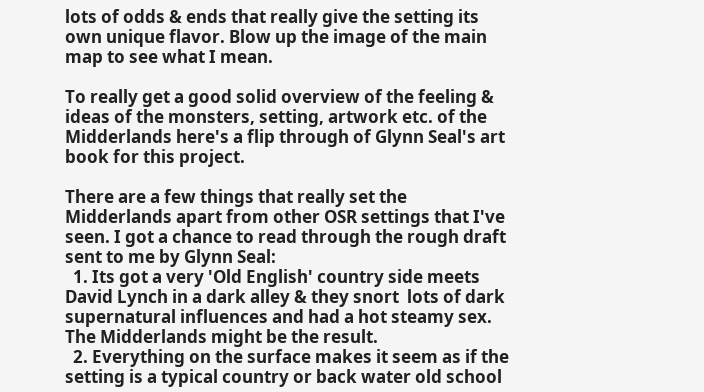lots of odds & ends that really give the setting its own unique flavor. Blow up the image of the main map to see what I mean.

To really get a good solid overview of the feeling & ideas of the monsters, setting, artwork etc. of the Midderlands here's a flip through of Glynn Seal's art book for this project.

There are a few things that really set the Midderlands apart from other OSR settings that I've seen. I got a chance to read through the rough draft sent to me by Glynn Seal:
  1. Its got a very 'Old English' country side meets David Lynch in a dark alley & they snort  lots of dark supernatural influences and had a hot steamy sex. The Midderlands might be the result.
  2. Everything on the surface makes it seem as if the setting is a typical country or back water old school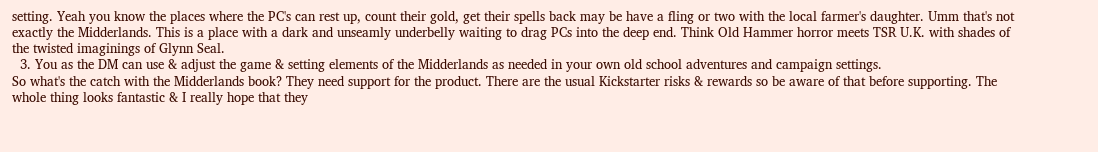setting. Yeah you know the places where the PC's can rest up, count their gold, get their spells back may be have a fling or two with the local farmer's daughter. Umm that's not exactly the Midderlands. This is a place with a dark and unseamly underbelly waiting to drag PCs into the deep end. Think Old Hammer horror meets TSR U.K. with shades of the twisted imaginings of Glynn Seal.
  3. You as the DM can use & adjust the game & setting elements of the Midderlands as needed in your own old school adventures and campaign settings.
So what's the catch with the Midderlands book? They need support for the product. There are the usual Kickstarter risks & rewards so be aware of that before supporting. The whole thing looks fantastic & I really hope that they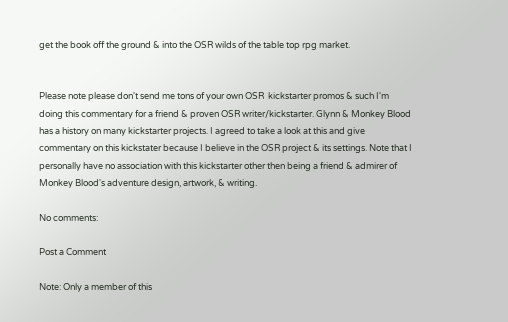get the book off the ground & into the OSR wilds of the table top rpg market.


Please note please don't send me tons of your own OSR  kickstarter promos & such I'm doing this commentary for a friend & proven OSR writer/kickstarter. Glynn & Monkey Blood has a history on many kickstarter projects. I agreed to take a look at this and give commentary on this kickstater because I believe in the OSR project & its settings. Note that I personally have no association with this kickstarter other then being a friend & admirer of Monkey Blood's adventure design, artwork, & writing.

No comments:

Post a Comment

Note: Only a member of this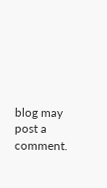blog may post a comment.